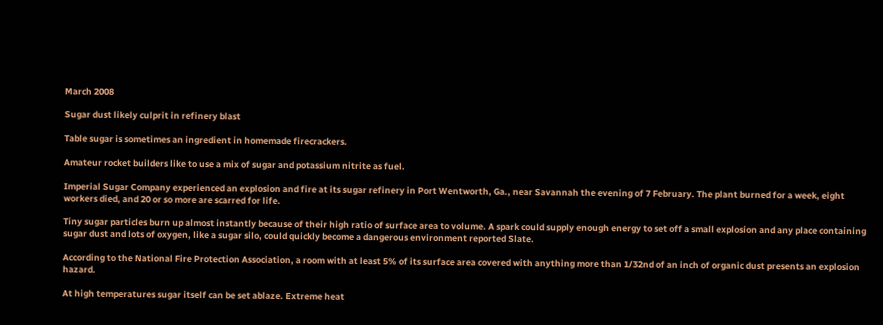March 2008

Sugar dust likely culprit in refinery blast

Table sugar is sometimes an ingredient in homemade firecrackers.

Amateur rocket builders like to use a mix of sugar and potassium nitrite as fuel.

Imperial Sugar Company experienced an explosion and fire at its sugar refinery in Port Wentworth, Ga., near Savannah the evening of 7 February. The plant burned for a week, eight workers died, and 20 or so more are scarred for life.

Tiny sugar particles burn up almost instantly because of their high ratio of surface area to volume. A spark could supply enough energy to set off a small explosion and any place containing sugar dust and lots of oxygen, like a sugar silo, could quickly become a dangerous environment reported Slate.

According to the National Fire Protection Association, a room with at least 5% of its surface area covered with anything more than 1/32nd of an inch of organic dust presents an explosion hazard.

At high temperatures sugar itself can be set ablaze. Extreme heat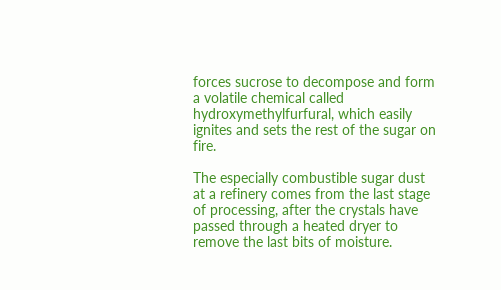forces sucrose to decompose and form a volatile chemical called hydroxymethylfurfural, which easily ignites and sets the rest of the sugar on fire.

The especially combustible sugar dust at a refinery comes from the last stage of processing, after the crystals have passed through a heated dryer to remove the last bits of moisture.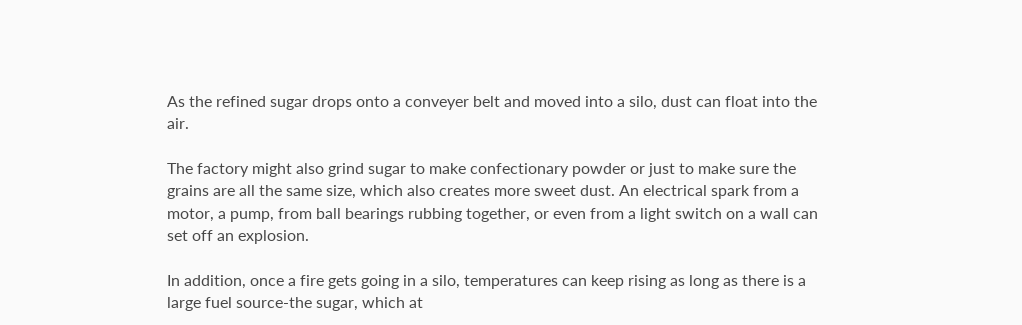As the refined sugar drops onto a conveyer belt and moved into a silo, dust can float into the air.

The factory might also grind sugar to make confectionary powder or just to make sure the grains are all the same size, which also creates more sweet dust. An electrical spark from a motor, a pump, from ball bearings rubbing together, or even from a light switch on a wall can set off an explosion.

In addition, once a fire gets going in a silo, temperatures can keep rising as long as there is a large fuel source-the sugar, which at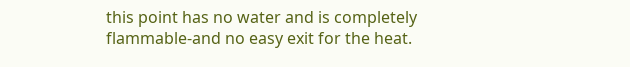this point has no water and is completely flammable-and no easy exit for the heat.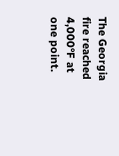The Georgia fire reached 4,000°F at one point.